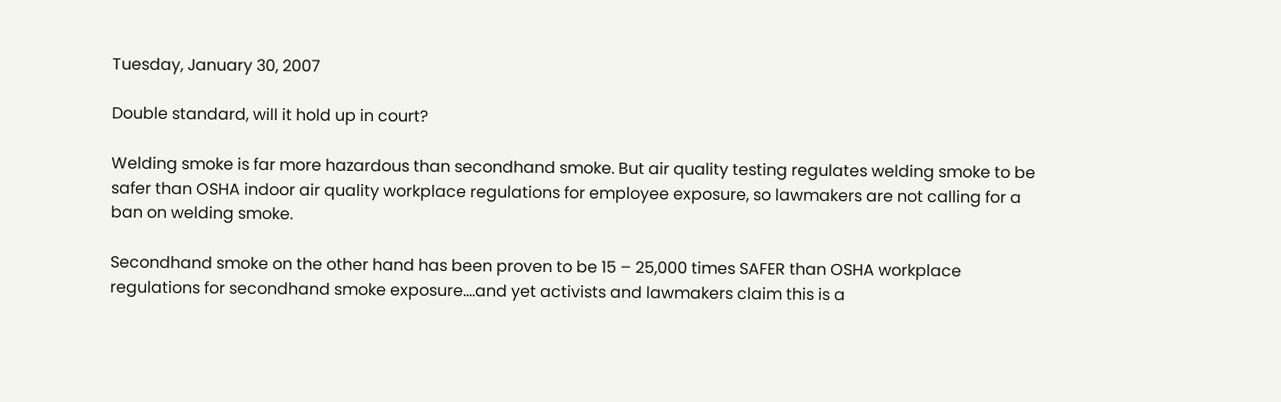Tuesday, January 30, 2007

Double standard, will it hold up in court?

Welding smoke is far more hazardous than secondhand smoke. But air quality testing regulates welding smoke to be safer than OSHA indoor air quality workplace regulations for employee exposure, so lawmakers are not calling for a ban on welding smoke.

Secondhand smoke on the other hand has been proven to be 15 – 25,000 times SAFER than OSHA workplace regulations for secondhand smoke exposure….and yet activists and lawmakers claim this is a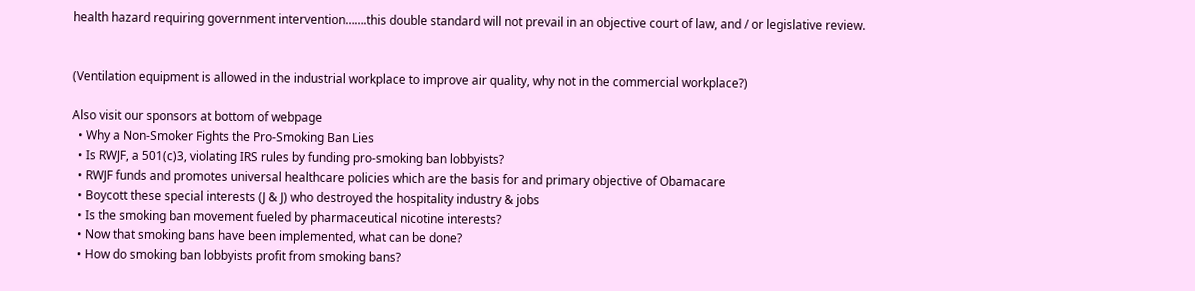health hazard requiring government intervention…….this double standard will not prevail in an objective court of law, and / or legislative review.


(Ventilation equipment is allowed in the industrial workplace to improve air quality, why not in the commercial workplace?)

Also visit our sponsors at bottom of webpage
  • Why a Non-Smoker Fights the Pro-Smoking Ban Lies
  • Is RWJF, a 501(c)3, violating IRS rules by funding pro-smoking ban lobbyists?
  • RWJF funds and promotes universal healthcare policies which are the basis for and primary objective of Obamacare
  • Boycott these special interests (J & J) who destroyed the hospitality industry & jobs
  • Is the smoking ban movement fueled by pharmaceutical nicotine interests?
  • Now that smoking bans have been implemented, what can be done?
  • How do smoking ban lobbyists profit from smoking bans?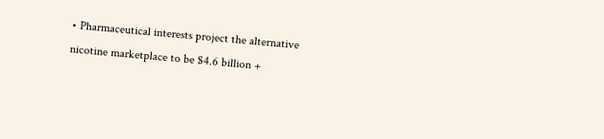• Pharmaceutical interests project the alternative nicotine marketplace to be $4.6 billion +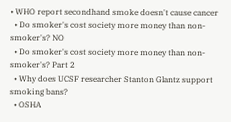• WHO report secondhand smoke doesn't cause cancer
  • Do smoker's cost society more money than non-smoker's? NO
  • Do smoker's cost society more money than non-smoker's? Part 2
  • Why does UCSF researcher Stanton Glantz support smoking bans?
  • OSHA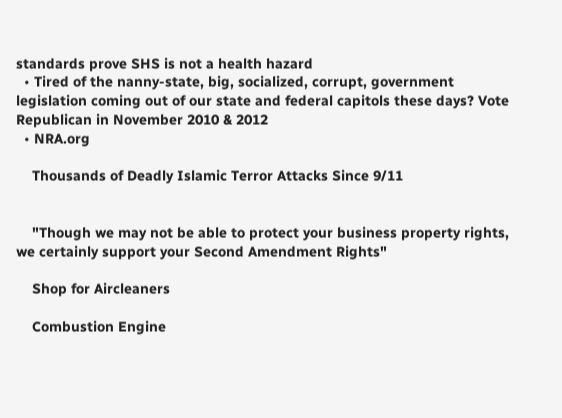standards prove SHS is not a health hazard
  • Tired of the nanny-state, big, socialized, corrupt, government legislation coming out of our state and federal capitols these days? Vote Republican in November 2010 & 2012
  • NRA.org

    Thousands of Deadly Islamic Terror Attacks Since 9/11


    "Though we may not be able to protect your business property rights, we certainly support your Second Amendment Rights"

    Shop for Aircleaners

    Combustion Engine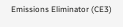Emissions Eliminator (CE3)